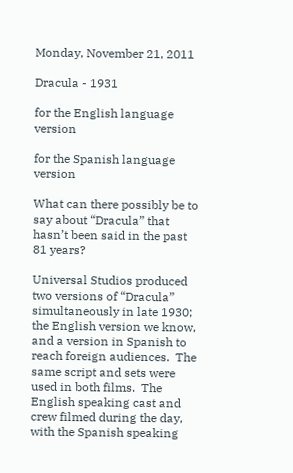Monday, November 21, 2011

Dracula - 1931

for the English language version

for the Spanish language version

What can there possibly be to say about “Dracula” that hasn’t been said in the past 81 years?

Universal Studios produced two versions of “Dracula” simultaneously in late 1930; the English version we know, and a version in Spanish to reach foreign audiences.  The same script and sets were used in both films.  The English speaking cast and crew filmed during the day, with the Spanish speaking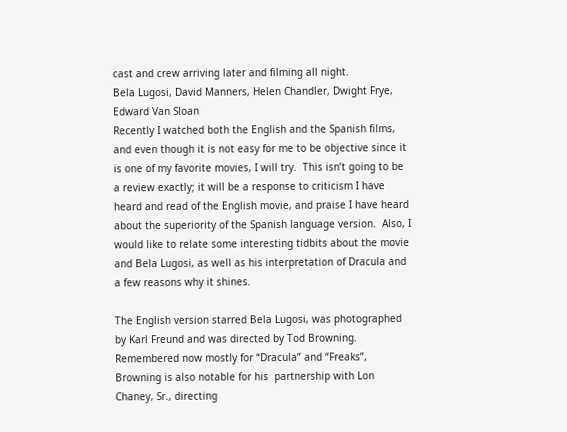cast and crew arriving later and filming all night.
Bela Lugosi, David Manners, Helen Chandler, Dwight Frye, Edward Van Sloan
Recently I watched both the English and the Spanish films, and even though it is not easy for me to be objective since it is one of my favorite movies, I will try.  This isn’t going to be a review exactly; it will be a response to criticism I have heard and read of the English movie, and praise I have heard about the superiority of the Spanish language version.  Also, I would like to relate some interesting tidbits about the movie and Bela Lugosi, as well as his interpretation of Dracula and a few reasons why it shines.

The English version starred Bela Lugosi, was photographed by Karl Freund and was directed by Tod Browning.  Remembered now mostly for “Dracula” and “Freaks”, Browning is also notable for his  partnership with Lon Chaney, Sr., directing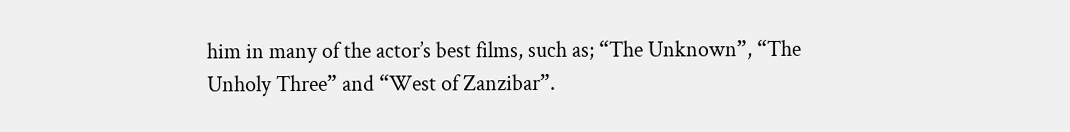him in many of the actor’s best films, such as; “The Unknown”, “The Unholy Three” and “West of Zanzibar”.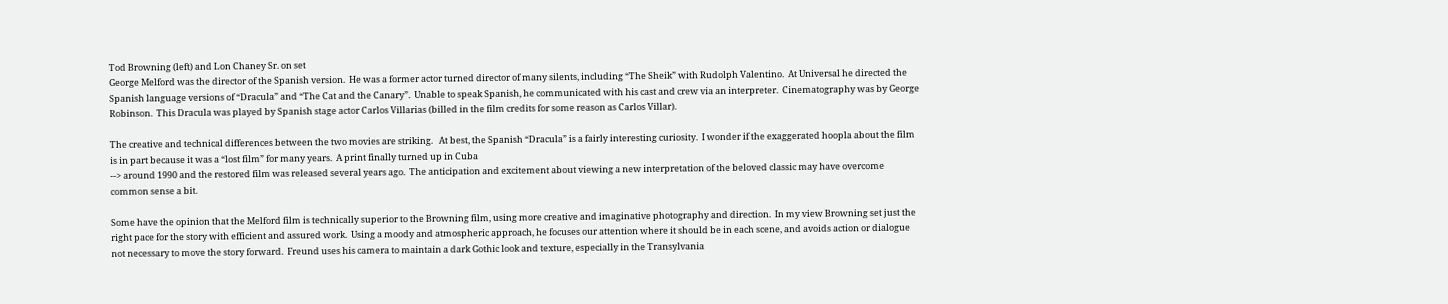Tod Browning (left) and Lon Chaney Sr. on set
George Melford was the director of the Spanish version.  He was a former actor turned director of many silents, including “The Sheik” with Rudolph Valentino.  At Universal he directed the Spanish language versions of “Dracula” and “The Cat and the Canary”.  Unable to speak Spanish, he communicated with his cast and crew via an interpreter.  Cinematography was by George Robinson.  This Dracula was played by Spanish stage actor Carlos Villarias (billed in the film credits for some reason as Carlos Villar).

The creative and technical differences between the two movies are striking.   At best, the Spanish “Dracula” is a fairly interesting curiosity.  I wonder if the exaggerated hoopla about the film is in part because it was a “lost film” for many years.  A print finally turned up in Cuba
--> around 1990 and the restored film was released several years ago.  The anticipation and excitement about viewing a new interpretation of the beloved classic may have overcome common sense a bit.

Some have the opinion that the Melford film is technically superior to the Browning film, using more creative and imaginative photography and direction.  In my view Browning set just the right pace for the story with efficient and assured work.  Using a moody and atmospheric approach, he focuses our attention where it should be in each scene, and avoids action or dialogue not necessary to move the story forward.  Freund uses his camera to maintain a dark Gothic look and texture, especially in the Transylvania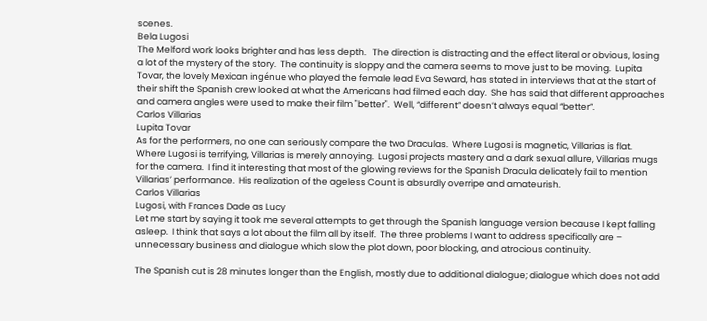scenes.
Bela Lugosi
The Melford work looks brighter and has less depth.   The direction is distracting and the effect literal or obvious, losing a lot of the mystery of the story.  The continuity is sloppy and the camera seems to move just to be moving.  Lupita Tovar, the lovely Mexican ingénue who played the female lead Eva Seward, has stated in interviews that at the start of their shift the Spanish crew looked at what the Americans had filmed each day.  She has said that different approaches and camera angles were used to make their film "better".  Well, “different” doesn’t always equal “better”.
Carlos Villarias
Lupita Tovar
As for the performers, no one can seriously compare the two Draculas.  Where Lugosi is magnetic, Villarias is flat.  Where Lugosi is terrifying, Villarias is merely annoying.  Lugosi projects mastery and a dark sexual allure, Villarias mugs for the camera.  I find it interesting that most of the glowing reviews for the Spanish Dracula delicately fail to mention Villarias’ performance.  His realization of the ageless Count is absurdly overripe and amateurish.
Carlos Villarias
Lugosi, with Frances Dade as Lucy
Let me start by saying it took me several attempts to get through the Spanish language version because I kept falling asleep.  I think that says a lot about the film all by itself.  The three problems I want to address specifically are – unnecessary business and dialogue which slow the plot down, poor blocking, and atrocious continuity.

The Spanish cut is 28 minutes longer than the English, mostly due to additional dialogue; dialogue which does not add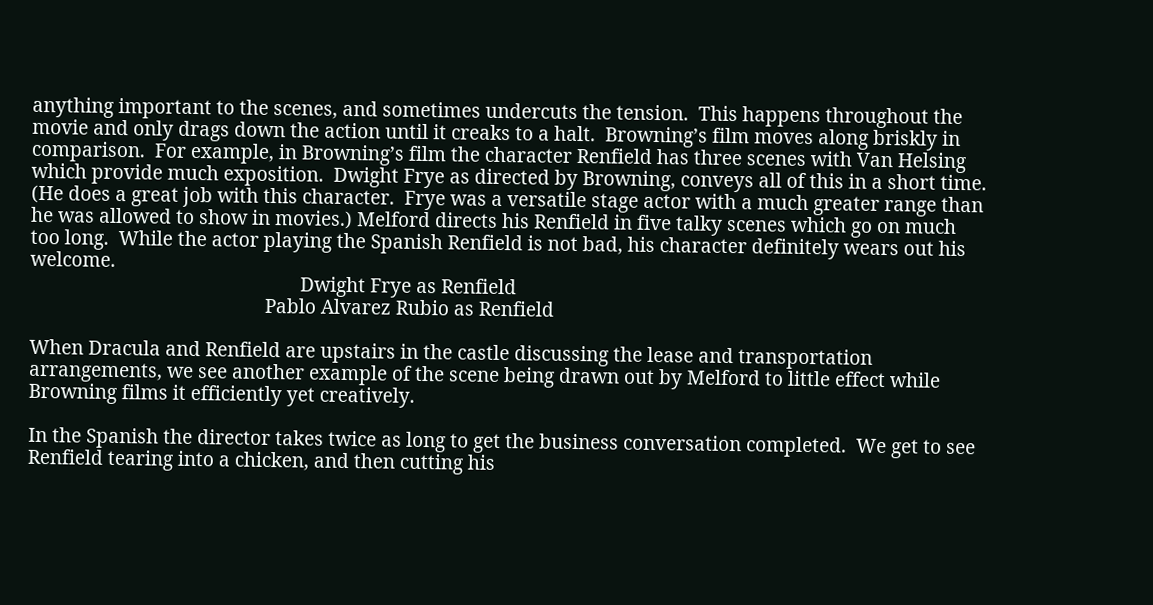anything important to the scenes, and sometimes undercuts the tension.  This happens throughout the movie and only drags down the action until it creaks to a halt.  Browning’s film moves along briskly in comparison.  For example, in Browning’s film the character Renfield has three scenes with Van Helsing which provide much exposition.  Dwight Frye as directed by Browning, conveys all of this in a short time.  (He does a great job with this character.  Frye was a versatile stage actor with a much greater range than he was allowed to show in movies.) Melford directs his Renfield in five talky scenes which go on much too long.  While the actor playing the Spanish Renfield is not bad, his character definitely wears out his welcome.
                                                      Dwight Frye as Renfield
                                               Pablo Alvarez Rubio as Renfield

When Dracula and Renfield are upstairs in the castle discussing the lease and transportation arrangements, we see another example of the scene being drawn out by Melford to little effect while Browning films it efficiently yet creatively.

In the Spanish the director takes twice as long to get the business conversation completed.  We get to see Renfield tearing into a chicken, and then cutting his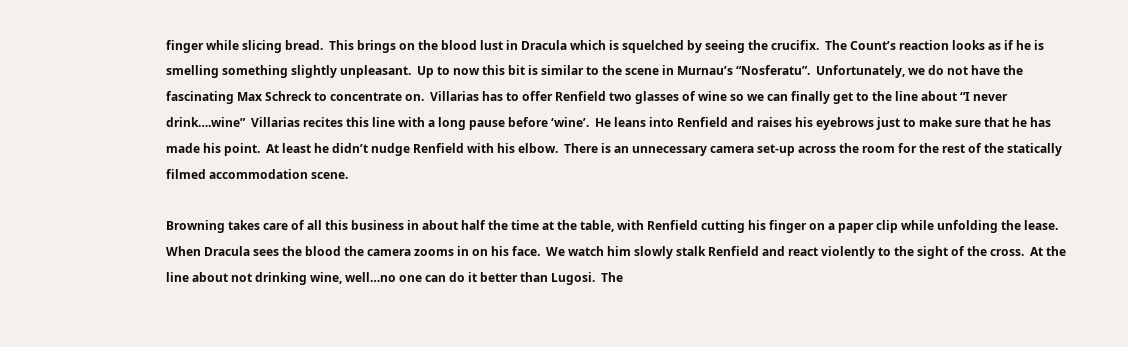finger while slicing bread.  This brings on the blood lust in Dracula which is squelched by seeing the crucifix.  The Count’s reaction looks as if he is smelling something slightly unpleasant.  Up to now this bit is similar to the scene in Murnau’s “Nosferatu”.  Unfortunately, we do not have the fascinating Max Schreck to concentrate on.  Villarias has to offer Renfield two glasses of wine so we can finally get to the line about “I never drink….wine”  Villarias recites this line with a long pause before ‘wine’.  He leans into Renfield and raises his eyebrows just to make sure that he has made his point.  At least he didn’t nudge Renfield with his elbow.  There is an unnecessary camera set-up across the room for the rest of the statically filmed accommodation scene.

Browning takes care of all this business in about half the time at the table, with Renfield cutting his finger on a paper clip while unfolding the lease.  When Dracula sees the blood the camera zooms in on his face.  We watch him slowly stalk Renfield and react violently to the sight of the cross.  At the line about not drinking wine, well…no one can do it better than Lugosi.  The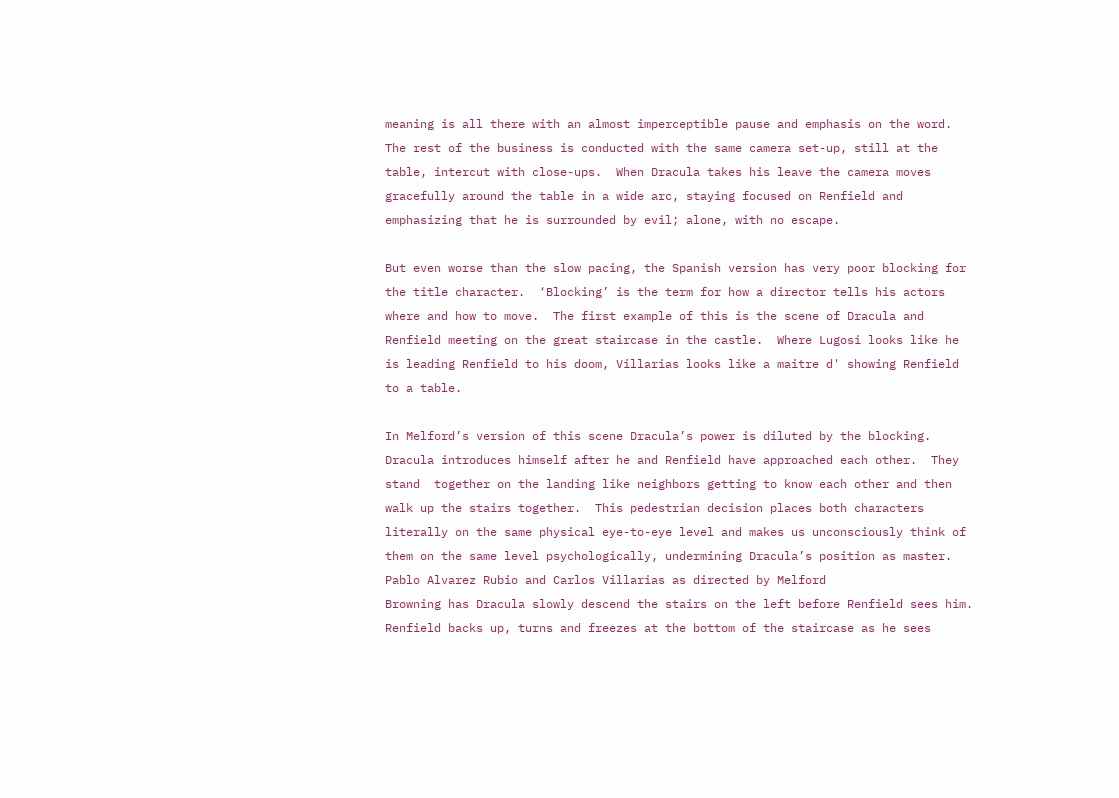meaning is all there with an almost imperceptible pause and emphasis on the word.  The rest of the business is conducted with the same camera set-up, still at the table, intercut with close-ups.  When Dracula takes his leave the camera moves gracefully around the table in a wide arc, staying focused on Renfield and emphasizing that he is surrounded by evil; alone, with no escape.

But even worse than the slow pacing, the Spanish version has very poor blocking for the title character.  ‘Blocking’ is the term for how a director tells his actors where and how to move.  The first example of this is the scene of Dracula and Renfield meeting on the great staircase in the castle.  Where Lugosi looks like he is leading Renfield to his doom, Villarias looks like a maitre d' showing Renfield to a table.

In Melford’s version of this scene Dracula’s power is diluted by the blocking.  Dracula introduces himself after he and Renfield have approached each other.  They stand  together on the landing like neighbors getting to know each other and then walk up the stairs together.  This pedestrian decision places both characters literally on the same physical eye-to-eye level and makes us unconsciously think of them on the same level psychologically, undermining Dracula’s position as master.
Pablo Alvarez Rubio and Carlos Villarias as directed by Melford
Browning has Dracula slowly descend the stairs on the left before Renfield sees him.  Renfield backs up, turns and freezes at the bottom of the staircase as he sees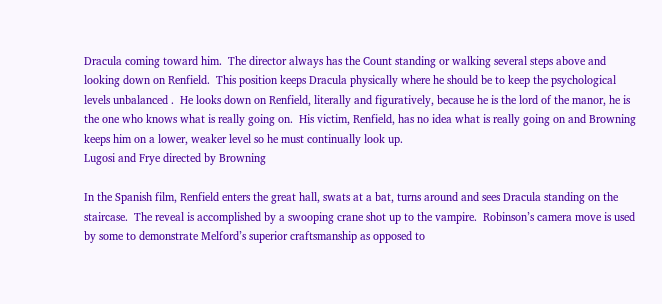Dracula coming toward him.  The director always has the Count standing or walking several steps above and looking down on Renfield.  This position keeps Dracula physically where he should be to keep the psychological levels unbalanced .  He looks down on Renfield, literally and figuratively, because he is the lord of the manor, he is the one who knows what is really going on.  His victim, Renfield, has no idea what is really going on and Browning keeps him on a lower, weaker level so he must continually look up.
Lugosi and Frye directed by Browning

In the Spanish film, Renfield enters the great hall, swats at a bat, turns around and sees Dracula standing on the staircase.  The reveal is accomplished by a swooping crane shot up to the vampire.  Robinson’s camera move is used by some to demonstrate Melford’s superior craftsmanship as opposed to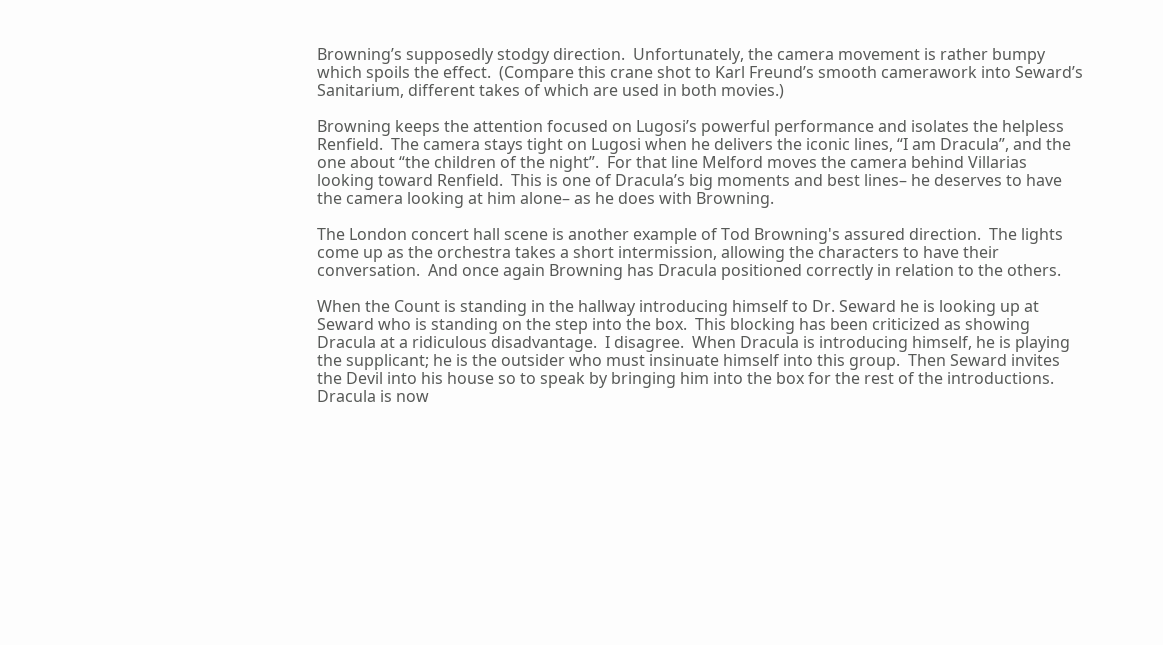Browning’s supposedly stodgy direction.  Unfortunately, the camera movement is rather bumpy which spoils the effect.  (Compare this crane shot to Karl Freund’s smooth camerawork into Seward’s Sanitarium, different takes of which are used in both movies.)

Browning keeps the attention focused on Lugosi’s powerful performance and isolates the helpless Renfield.  The camera stays tight on Lugosi when he delivers the iconic lines, “I am Dracula”, and the one about “the children of the night”.  For that line Melford moves the camera behind Villarias looking toward Renfield.  This is one of Dracula’s big moments and best lines– he deserves to have the camera looking at him alone– as he does with Browning.

The London concert hall scene is another example of Tod Browning's assured direction.  The lights come up as the orchestra takes a short intermission, allowing the characters to have their conversation.  And once again Browning has Dracula positioned correctly in relation to the others.

When the Count is standing in the hallway introducing himself to Dr. Seward he is looking up at Seward who is standing on the step into the box.  This blocking has been criticized as showing Dracula at a ridiculous disadvantage.  I disagree.  When Dracula is introducing himself, he is playing the supplicant; he is the outsider who must insinuate himself into this group.  Then Seward invites the Devil into his house so to speak by bringing him into the box for the rest of the introductions.  Dracula is now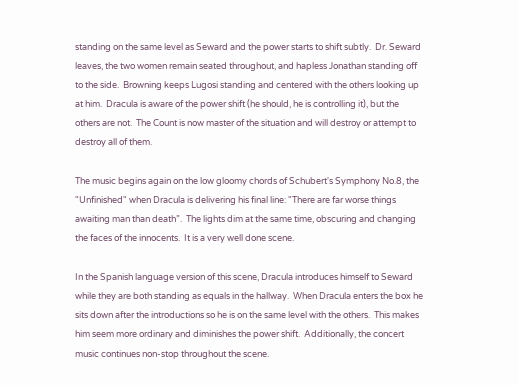standing on the same level as Seward and the power starts to shift subtly.  Dr. Seward leaves, the two women remain seated throughout, and hapless Jonathan standing off to the side.  Browning keeps Lugosi standing and centered with the others looking up at him.  Dracula is aware of the power shift (he should, he is controlling it), but the others are not.  The Count is now master of the situation and will destroy or attempt to destroy all of them.

The music begins again on the low gloomy chords of Schubert's Symphony No.8, the "Unfinished" when Dracula is delivering his final line: "There are far worse things awaiting man than death”.  The lights dim at the same time, obscuring and changing the faces of the innocents.  It is a very well done scene.

In the Spanish language version of this scene, Dracula introduces himself to Seward while they are both standing as equals in the hallway.  When Dracula enters the box he sits down after the introductions so he is on the same level with the others.  This makes him seem more ordinary and diminishes the power shift.  Additionally, the concert music continues non-stop throughout the scene.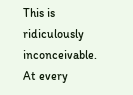This is ridiculously inconceivable.  At every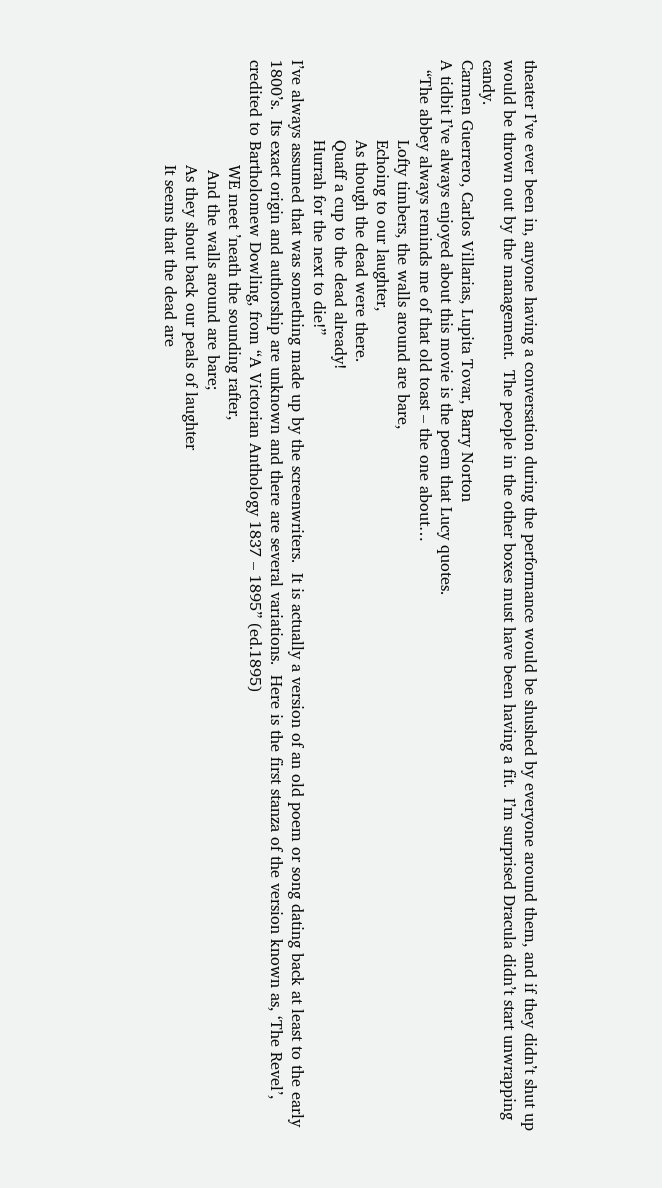theater I’ve ever been in, anyone having a conversation during the performance would be shushed by everyone around them, and if they didn’t shut up would be thrown out by the management.  The people in the other boxes must have been having a fit.  I’m surprised Dracula didn’t start unwrapping candy.
Carmen Guerrero, Carlos Villarias, Lupita Tovar, Barry Norton
A tidbit I’ve always enjoyed about this movie is the poem that Lucy quotes.
  “The abbey always reminds me of that old toast – the one about…
                Lofty timbers, the walls around are bare,
                Echoing to our laughter,
                As though the dead were there.
                Quaff a cup to the dead already!
                Hurrah for the next to die!”
I’ve always assumed that was something made up by the screenwriters.  It is actually a version of an old poem or song dating back at least to the early 1800’s.  Its exact origin and authorship are unknown and there are several variations.  Here is the first stanza of the version known as, ‘The Revel’, credited to Bartholomew Dowling, from “A Victorian Anthology 1837 – 1895” (ed.1895)
                     WE meet ’neath the sounding rafter,
                      And the walls around are bare;
                     As they shout back our peals of laughter
                     It seems that the dead are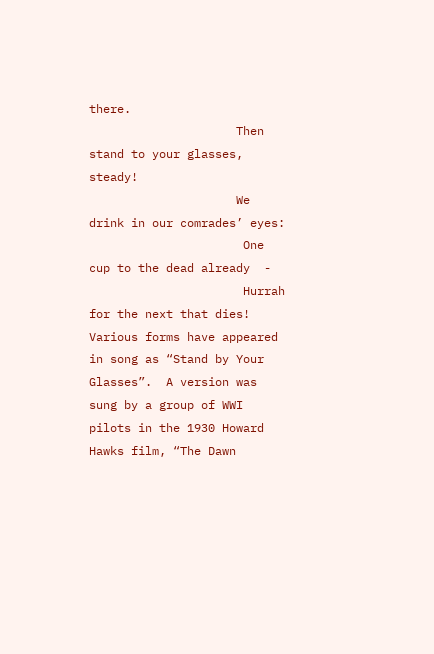there.
                     Then stand to your glasses, steady!
                     We drink in our comrades’ eyes:
                      One cup to the dead already  -
                      Hurrah for the next that dies!
Various forms have appeared in song as “Stand by Your Glasses”.  A version was sung by a group of WWI pilots in the 1930 Howard Hawks film, “The Dawn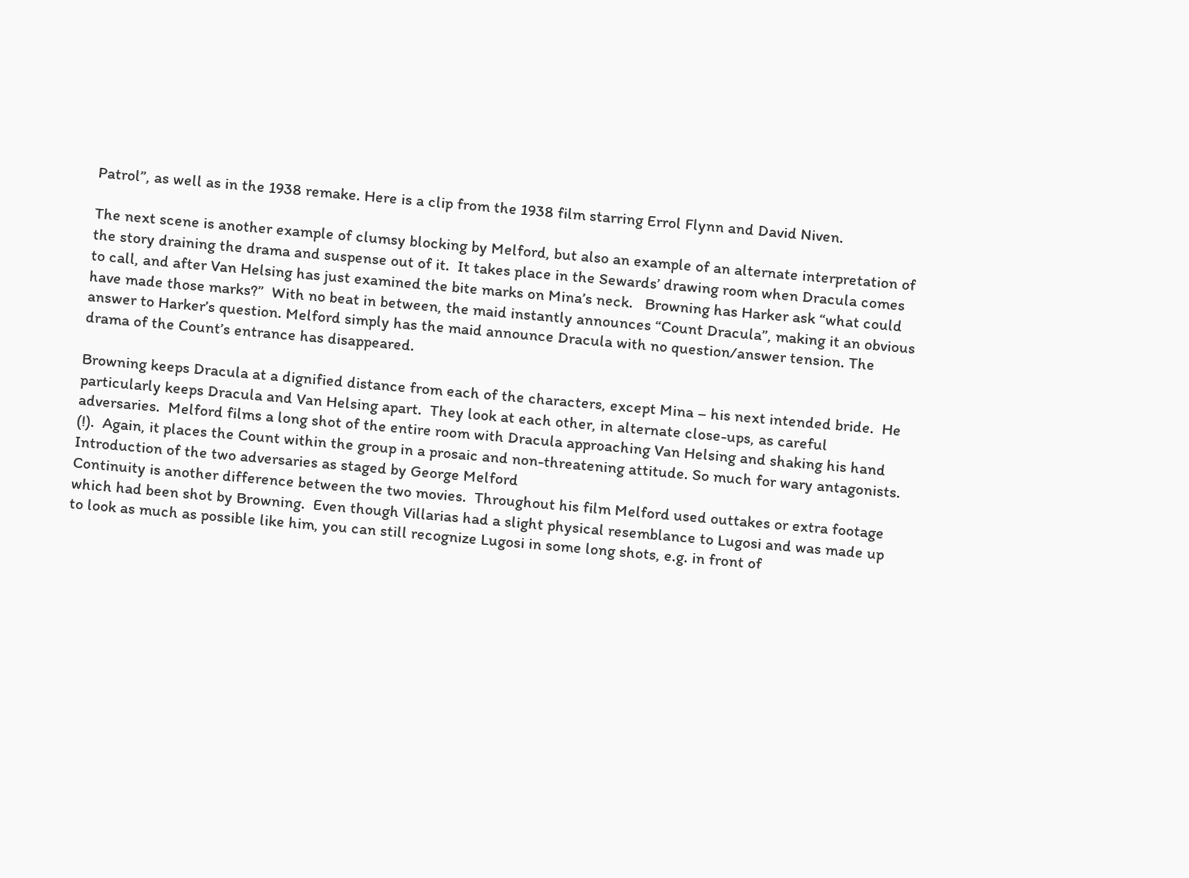Patrol”, as well as in the 1938 remake. Here is a clip from the 1938 film starring Errol Flynn and David Niven.

The next scene is another example of clumsy blocking by Melford, but also an example of an alternate interpretation of the story draining the drama and suspense out of it.  It takes place in the Sewards’ drawing room when Dracula comes to call, and after Van Helsing has just examined the bite marks on Mina’s neck.   Browning has Harker ask “what could have made those marks?”  With no beat in between, the maid instantly announces “Count Dracula”, making it an obvious answer to Harker’s question. Melford simply has the maid announce Dracula with no question/answer tension. The drama of the Count’s entrance has disappeared.

Browning keeps Dracula at a dignified distance from each of the characters, except Mina – his next intended bride.  He particularly keeps Dracula and Van Helsing apart.  They look at each other, in alternate close-ups, as careful adversaries.  Melford films a long shot of the entire room with Dracula approaching Van Helsing and shaking his hand (!).  Again, it places the Count within the group in a prosaic and non-threatening attitude. So much for wary antagonists.
Introduction of the two adversaries as staged by George Melford
Continuity is another difference between the two movies.  Throughout his film Melford used outtakes or extra footage which had been shot by Browning.  Even though Villarias had a slight physical resemblance to Lugosi and was made up to look as much as possible like him, you can still recognize Lugosi in some long shots, e.g. in front of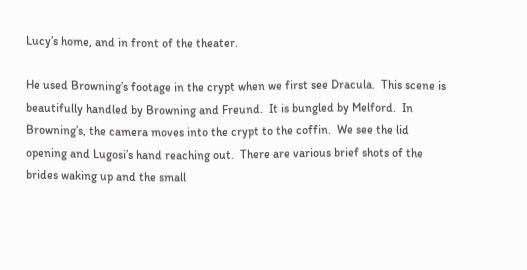Lucy’s home, and in front of the theater.

He used Browning’s footage in the crypt when we first see Dracula.  This scene is beautifully handled by Browning and Freund.  It is bungled by Melford.  In Browning’s, the camera moves into the crypt to the coffin.  We see the lid opening and Lugosi’s hand reaching out.  There are various brief shots of the brides waking up and the small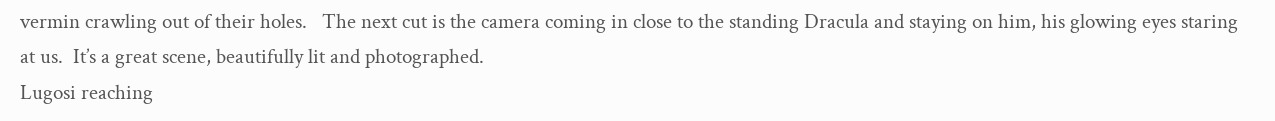vermin crawling out of their holes.   The next cut is the camera coming in close to the standing Dracula and staying on him, his glowing eyes staring at us.  It’s a great scene, beautifully lit and photographed.
Lugosi reaching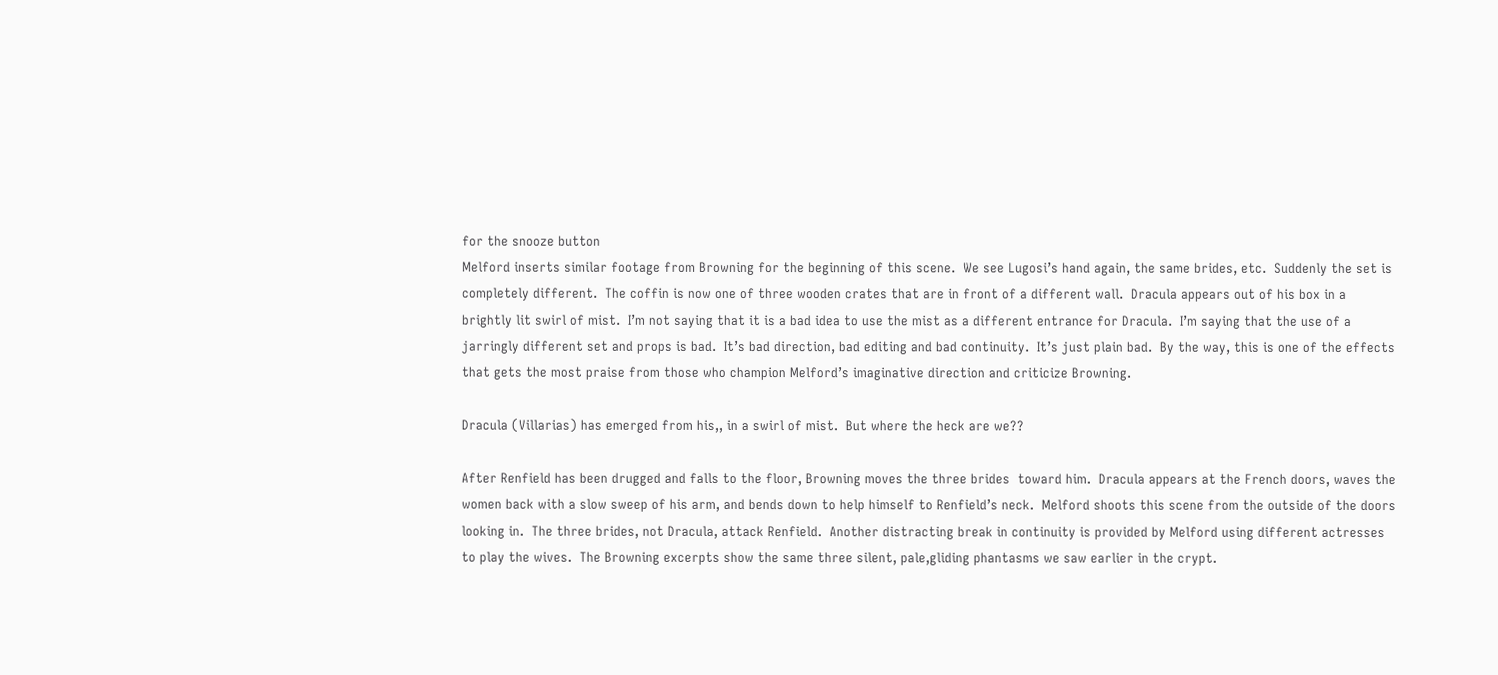for the snooze button
Melford inserts similar footage from Browning for the beginning of this scene.  We see Lugosi’s hand again, the same brides, etc.  Suddenly the set is completely different.  The coffin is now one of three wooden crates that are in front of a different wall.  Dracula appears out of his box in a brightly lit swirl of mist.  I’m not saying that it is a bad idea to use the mist as a different entrance for Dracula.  I’m saying that the use of a jarringly different set and props is bad.  It’s bad direction, bad editing and bad continuity.  It’s just plain bad.  By the way, this is one of the effects that gets the most praise from those who champion Melford’s imaginative direction and criticize Browning.

Dracula (Villarias) has emerged from his,, in a swirl of mist.  But where the heck are we??

After Renfield has been drugged and falls to the floor, Browning moves the three brides  toward him.  Dracula appears at the French doors, waves the women back with a slow sweep of his arm, and bends down to help himself to Renfield’s neck.  Melford shoots this scene from the outside of the doors looking in.  The three brides, not Dracula, attack Renfield.  Another distracting break in continuity is provided by Melford using different actresses to play the wives.  The Browning excerpts show the same three silent, pale,gliding phantasms we saw earlier in the crypt.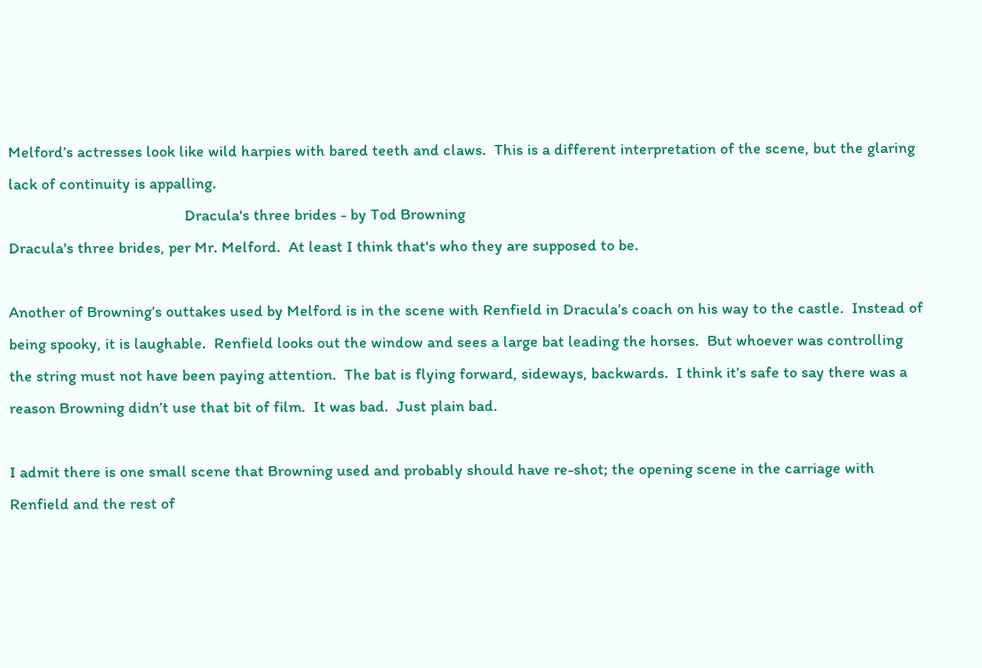Melford’s actresses look like wild harpies with bared teeth and claws.  This is a different interpretation of the scene, but the glaring lack of continuity is appalling.
                                            Dracula's three brides - by Tod Browning
Dracula's three brides, per Mr. Melford.  At least I think that's who they are supposed to be.

Another of Browning’s outtakes used by Melford is in the scene with Renfield in Dracula’s coach on his way to the castle.  Instead of being spooky, it is laughable.  Renfield looks out the window and sees a large bat leading the horses.  But whoever was controlling the string must not have been paying attention.  The bat is flying forward, sideways, backwards.  I think it’s safe to say there was a reason Browning didn’t use that bit of film.  It was bad.  Just plain bad.

I admit there is one small scene that Browning used and probably should have re-shot; the opening scene in the carriage with Renfield and the rest of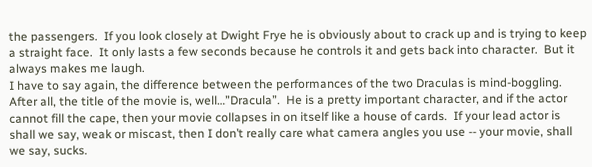the passengers.  If you look closely at Dwight Frye he is obviously about to crack up and is trying to keep a straight face.  It only lasts a few seconds because he controls it and gets back into character.  But it always makes me laugh.
I have to say again, the difference between the performances of the two Draculas is mind-boggling.  After all, the title of the movie is, well…”Dracula”.  He is a pretty important character, and if the actor cannot fill the cape, then your movie collapses in on itself like a house of cards.  If your lead actor is shall we say, weak or miscast, then I don’t really care what camera angles you use -- your movie, shall we say, sucks.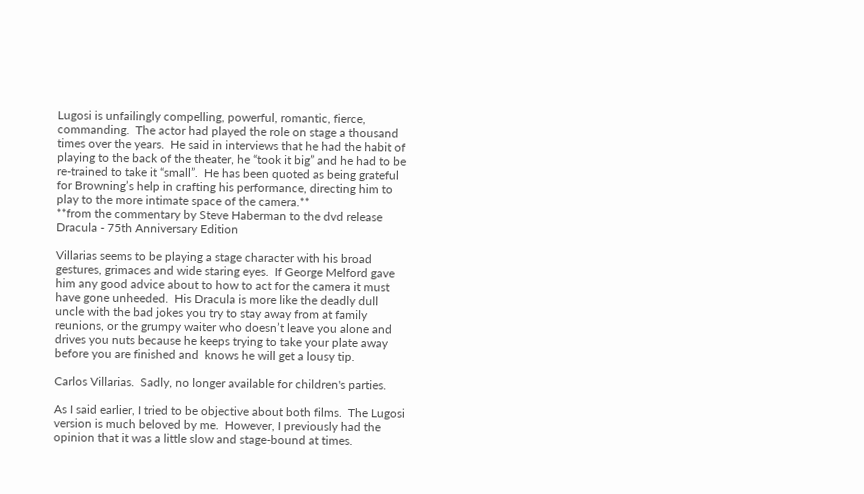Lugosi is unfailingly compelling, powerful, romantic, fierce, commanding.  The actor had played the role on stage a thousand times over the years.  He said in interviews that he had the habit of playing to the back of the theater, he “took it big” and he had to be re-trained to take it “small”.  He has been quoted as being grateful for Browning’s help in crafting his performance, directing him to play to the more intimate space of the camera.**
**from the commentary by Steve Haberman to the dvd release Dracula - 75th Anniversary Edition

Villarias seems to be playing a stage character with his broad gestures, grimaces and wide staring eyes.  If George Melford gave him any good advice about to how to act for the camera it must have gone unheeded.  His Dracula is more like the deadly dull uncle with the bad jokes you try to stay away from at family reunions, or the grumpy waiter who doesn’t leave you alone and drives you nuts because he keeps trying to take your plate away before you are finished and  knows he will get a lousy tip.

Carlos Villarias.  Sadly, no longer available for children's parties.

As I said earlier, I tried to be objective about both films.  The Lugosi version is much beloved by me.  However, I previously had the opinion that it was a little slow and stage-bound at times.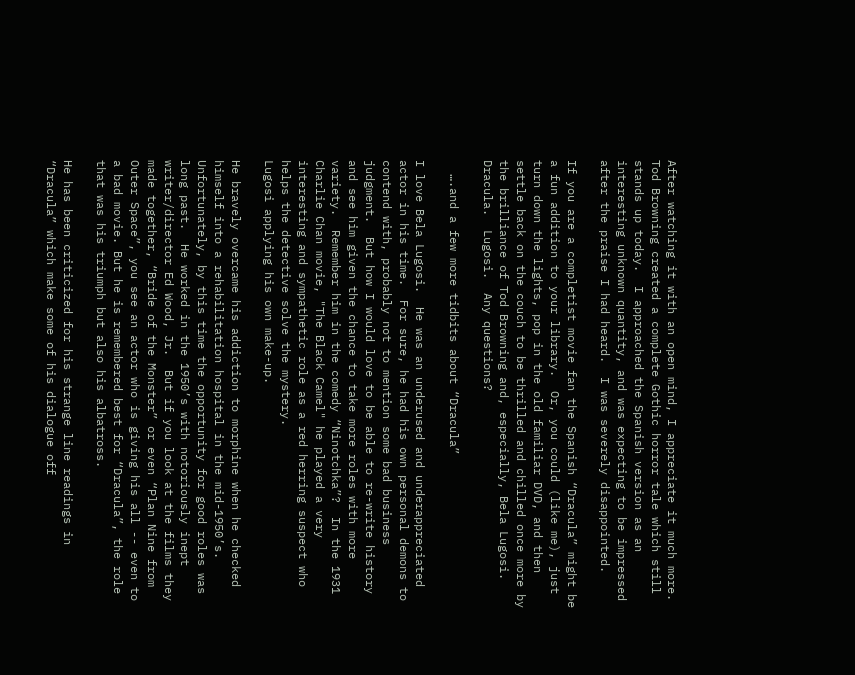After watching it with an open mind, I appreciate it much more.  Tod Browning created a complete Gothic horror tale which still stands up today.  I approached the Spanish version as an interesting unknown quantity, and was expecting to be impressed after the praise I had heard.  I was severely disappointed.

If you are a completist movie fan the Spanish “Dracula” might be a fun addition to your library.  Or, you could (like me), just turn down the lights, pop in the old familiar DVD, and then settle back on the couch to be thrilled and chilled once more by the brilliance of Tod Browning and, especially, Bela Lugosi.
Dracula.  Lugosi.  Any questions?

  ….and a few more tidbits about “Dracula”

I love Bela Lugosi.  He was an underused and underappreciated actor in his time.  For sure, he had his own personal demons to contend with, probably not to mention some bad business judgment.  But how I would love to be able to re-write history and see him given the chance to take more roles with more variety.  Remember him in the comedy “Ninotchka”?  In the 1931 Charlie Chan movie, "The Black Camel" he played a very interesting and sympathetic role as a red herring suspect who helps the detective solve the mystery.
Lugosi applying his own make-up.

He bravely overcame his addiction to morphine when he checked himself into a rehabilitation hospital in the mid-1950’s.  Unfortunately, by this time the opportunity for good roles was long past.  He worked in the 1950’s with notoriously inept writer/director Ed Wood, Jr.  But if you look at the films they made together, “Bride of the Monster” or even “Plan Nine from Outer Space”, you see an actor who is giving his all -- even to a bad movie. But he is remembered best for “Dracula”, the role that was his triumph but also his albatross.

He has been criticized for his strange line readings in “Dracula” which make some of his dialogue off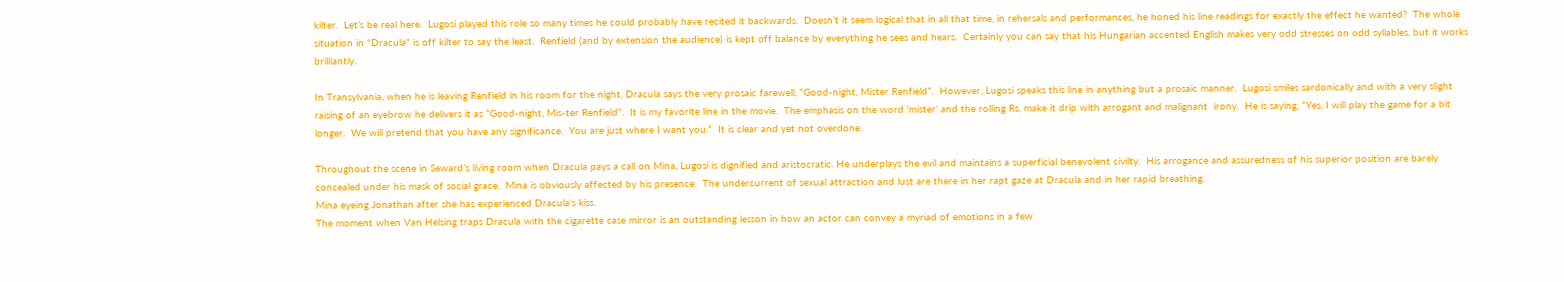kilter.  Let’s be real here.  Lugosi played this role so many times he could probably have recited it backwards.  Doesn’t it seem logical that in all that time, in rehersals and performances, he honed his line readings for exactly the effect he wanted?  The whole situation in "Dracula" is off kilter to say the least.  Renfield (and by extension the audience) is kept off balance by everything he sees and hears.  Certainly you can say that his Hungarian accented English makes very odd stresses on odd syllables, but it works brilliantly.

In Transylvania, when he is leaving Renfield in his room for the night, Dracula says the very prosaic farewell, “Good-night, Mister Renfield”.  However, Lugosi speaks this line in anything but a prosaic manner.  Lugosi smiles sardonically and with a very slight raising of an eyebrow he delivers it as “Good-night, Mis-ter Renfield”.  It is my favorite line in the movie.  The emphasis on the word ‘mister’ and the rolling Rs, make it drip with arrogant and malignant  irony.  He is saying, “Yes, I will play the game for a bit longer.  We will pretend that you have any significance.  You are just where I want you.”  It is clear and yet not overdone.

Throughout the scene in Seward’s living room when Dracula pays a call on Mina, Lugosi is dignified and aristocratic. He underplays the evil and maintains a superficial benevolent civilty.  His arrogance and assuredness of his superior position are barely concealed under his mask of social grace.  Mina is obviously affected by his presence.  The undercurrent of sexual attraction and lust are there in her rapt gaze at Dracula and in her rapid breathing.
Mina eyeing Jonathan after she has experienced Dracula's kiss.
The moment when Van Helsing traps Dracula with the cigarette case mirror is an outstanding lesson in how an actor can convey a myriad of emotions in a few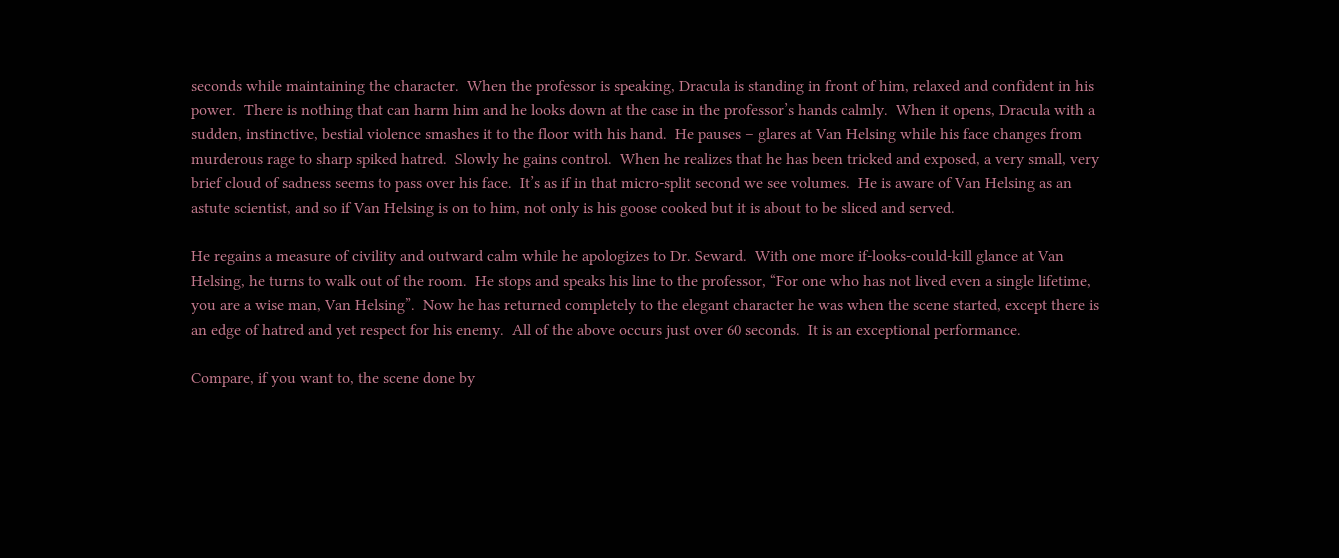seconds while maintaining the character.  When the professor is speaking, Dracula is standing in front of him, relaxed and confident in his power.  There is nothing that can harm him and he looks down at the case in the professor’s hands calmly.  When it opens, Dracula with a sudden, instinctive, bestial violence smashes it to the floor with his hand.  He pauses – glares at Van Helsing while his face changes from murderous rage to sharp spiked hatred.  Slowly he gains control.  When he realizes that he has been tricked and exposed, a very small, very brief cloud of sadness seems to pass over his face.  It’s as if in that micro-split second we see volumes.  He is aware of Van Helsing as an astute scientist, and so if Van Helsing is on to him, not only is his goose cooked but it is about to be sliced and served.

He regains a measure of civility and outward calm while he apologizes to Dr. Seward.  With one more if-looks-could-kill glance at Van Helsing, he turns to walk out of the room.  He stops and speaks his line to the professor, “For one who has not lived even a single lifetime, you are a wise man, Van Helsing”.  Now he has returned completely to the elegant character he was when the scene started, except there is an edge of hatred and yet respect for his enemy.  All of the above occurs just over 60 seconds.  It is an exceptional performance.

Compare, if you want to, the scene done by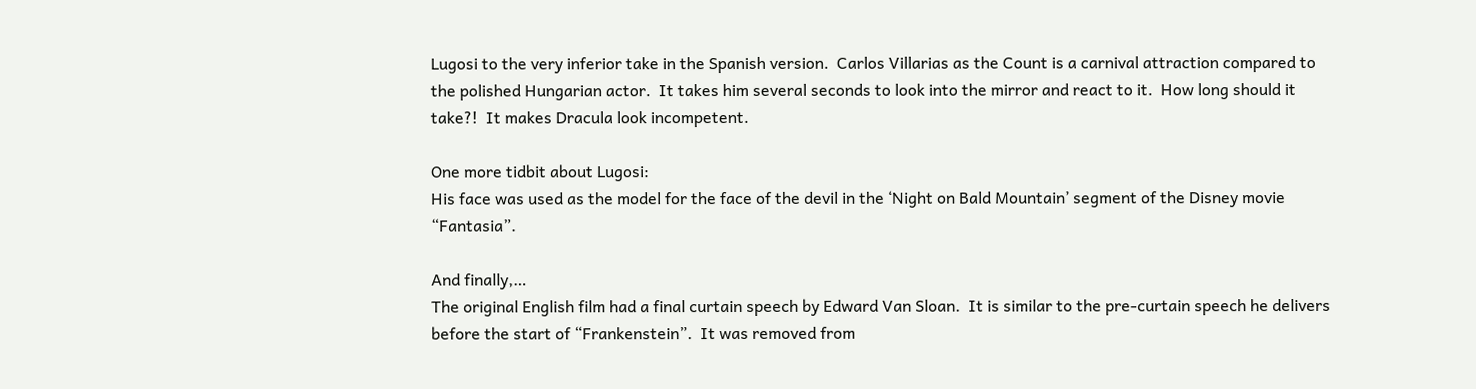Lugosi to the very inferior take in the Spanish version.  Carlos Villarias as the Count is a carnival attraction compared to the polished Hungarian actor.  It takes him several seconds to look into the mirror and react to it.  How long should it take?!  It makes Dracula look incompetent.

One more tidbit about Lugosi:
His face was used as the model for the face of the devil in the ‘Night on Bald Mountain’ segment of the Disney movie “Fantasia”.

And finally,…
The original English film had a final curtain speech by Edward Van Sloan.  It is similar to the pre-curtain speech he delivers before the start of “Frankenstein”.  It was removed from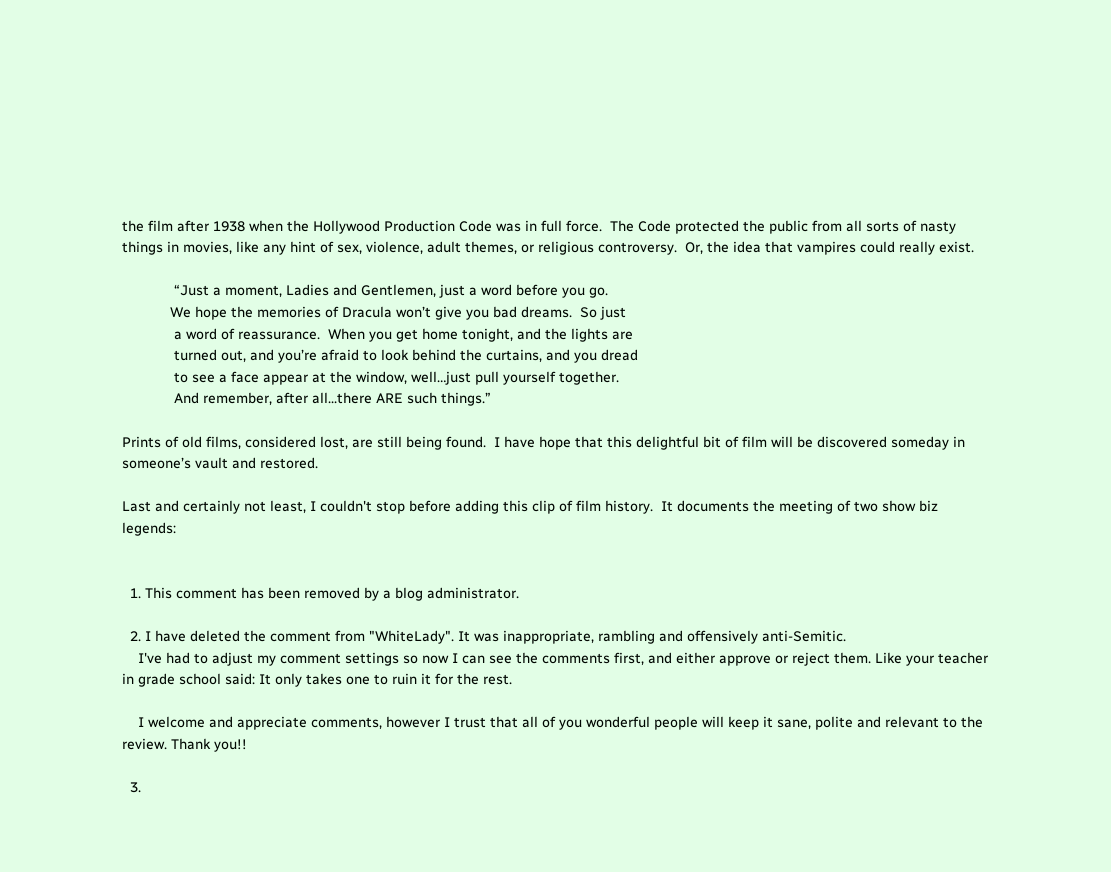the film after 1938 when the Hollywood Production Code was in full force.  The Code protected the public from all sorts of nasty things in movies, like any hint of sex, violence, adult themes, or religious controversy.  Or, the idea that vampires could really exist.

             “Just a moment, Ladies and Gentlemen, just a word before you go.
            We hope the memories of Dracula won’t give you bad dreams.  So just
             a word of reassurance.  When you get home tonight, and the lights are
             turned out, and you’re afraid to look behind the curtains, and you dread
             to see a face appear at the window, well…just pull yourself together.
             And remember, after all...there ARE such things.”

Prints of old films, considered lost, are still being found.  I have hope that this delightful bit of film will be discovered someday in someone’s vault and restored.

Last and certainly not least, I couldn't stop before adding this clip of film history.  It documents the meeting of two show biz legends:


  1. This comment has been removed by a blog administrator.

  2. I have deleted the comment from "WhiteLady". It was inappropriate, rambling and offensively anti-Semitic.
    I've had to adjust my comment settings so now I can see the comments first, and either approve or reject them. Like your teacher in grade school said: It only takes one to ruin it for the rest.

    I welcome and appreciate comments, however I trust that all of you wonderful people will keep it sane, polite and relevant to the review. Thank you!!

  3.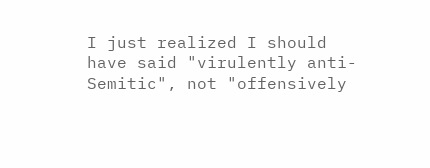I just realized I should have said "virulently anti-Semitic", not "offensively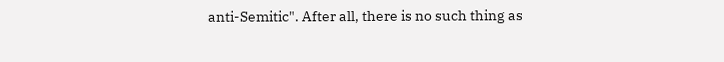anti-Semitic". After all, there is no such thing as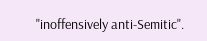"inoffensively anti-Semitic".